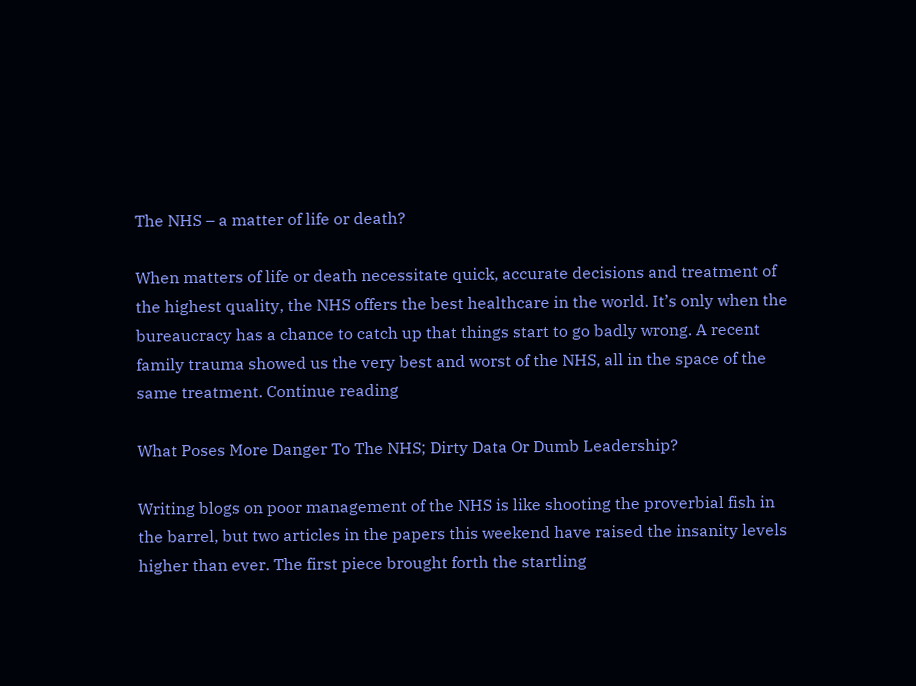The NHS – a matter of life or death?

When matters of life or death necessitate quick, accurate decisions and treatment of the highest quality, the NHS offers the best healthcare in the world. It’s only when the bureaucracy has a chance to catch up that things start to go badly wrong. A recent family trauma showed us the very best and worst of the NHS, all in the space of the same treatment. Continue reading

What Poses More Danger To The NHS; Dirty Data Or Dumb Leadership?

Writing blogs on poor management of the NHS is like shooting the proverbial fish in the barrel, but two articles in the papers this weekend have raised the insanity levels higher than ever. The first piece brought forth the startling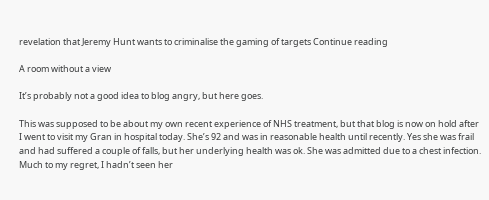revelation that Jeremy Hunt wants to criminalise the gaming of targets Continue reading

A room without a view

It’s probably not a good idea to blog angry, but here goes.

This was supposed to be about my own recent experience of NHS treatment, but that blog is now on hold after I went to visit my Gran in hospital today. She’s 92 and was in reasonable health until recently. Yes she was frail and had suffered a couple of falls, but her underlying health was ok. She was admitted due to a chest infection. Much to my regret, I hadn’t seen her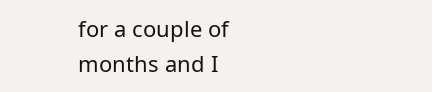for a couple of months and I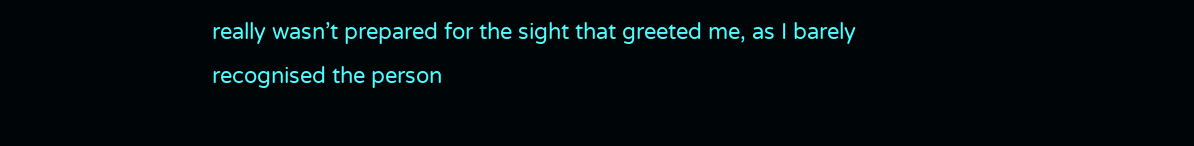really wasn’t prepared for the sight that greeted me, as I barely recognised the person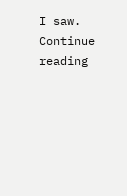I saw. Continue reading